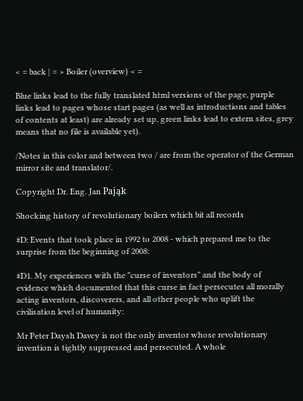< = back | = > Boiler (overview) < =

Blue links lead to the fully translated html versions of the page, purple links lead to pages whose start pages (as well as introductions and tables of contents at least) are already set up, green links lead to extern sites, grey means that no file is available yet).

/Notes in this color and between two / are from the operator of the German mirror site and translator/.

Copyright Dr. Eng. Jan Pająk

Shocking history of revolutionary boilers which bit all records

#D: Events that took place in 1992 to 2008 - which prepared me to the surprise from the beginning of 2008:

#D1. My experiences with the "curse of inventors" and the body of evidence which documented that this curse in fact persecutes all morally acting inventors, discoverers, and all other people who uplift the civilisation level of humanity:

Mr Peter Daysh Davey is not the only inventor whose revolutionary invention is tightly suppressed and persecuted. A whole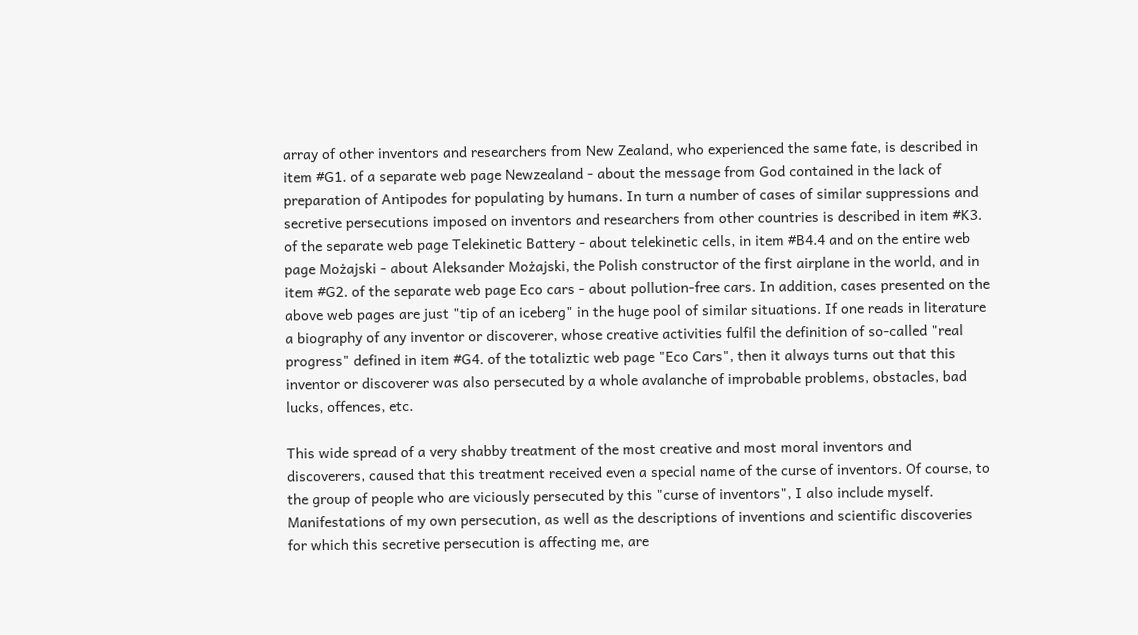array of other inventors and researchers from New Zealand, who experienced the same fate, is described in item #G1. of a separate web page Newzealand - about the message from God contained in the lack of preparation of Antipodes for populating by humans. In turn a number of cases of similar suppressions and secretive persecutions imposed on inventors and researchers from other countries is described in item #K3. of the separate web page Telekinetic Battery - about telekinetic cells, in item #B4.4 and on the entire web page Możajski - about Aleksander Możajski, the Polish constructor of the first airplane in the world, and in item #G2. of the separate web page Eco cars - about pollution-free cars. In addition, cases presented on the above web pages are just "tip of an iceberg" in the huge pool of similar situations. If one reads in literature a biography of any inventor or discoverer, whose creative activities fulfil the definition of so-called "real progress" defined in item #G4. of the totaliztic web page "Eco Cars", then it always turns out that this inventor or discoverer was also persecuted by a whole avalanche of improbable problems, obstacles, bad lucks, offences, etc.

This wide spread of a very shabby treatment of the most creative and most moral inventors and discoverers, caused that this treatment received even a special name of the curse of inventors. Of course, to the group of people who are viciously persecuted by this "curse of inventors", I also include myself. Manifestations of my own persecution, as well as the descriptions of inventions and scientific discoveries for which this secretive persecution is affecting me, are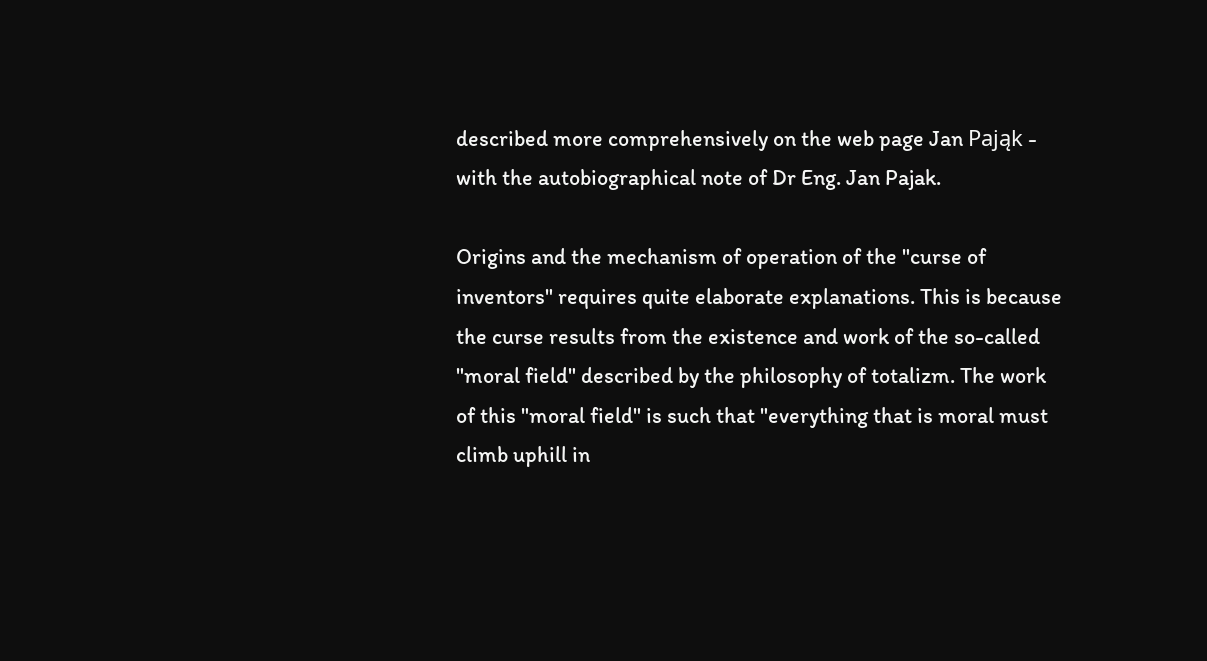described more comprehensively on the web page Jan Pająk - with the autobiographical note of Dr Eng. Jan Pajak.

Origins and the mechanism of operation of the "curse of inventors" requires quite elaborate explanations. This is because the curse results from the existence and work of the so-called "moral field" described by the philosophy of totalizm. The work of this "moral field" is such that "everything that is moral must climb uphill in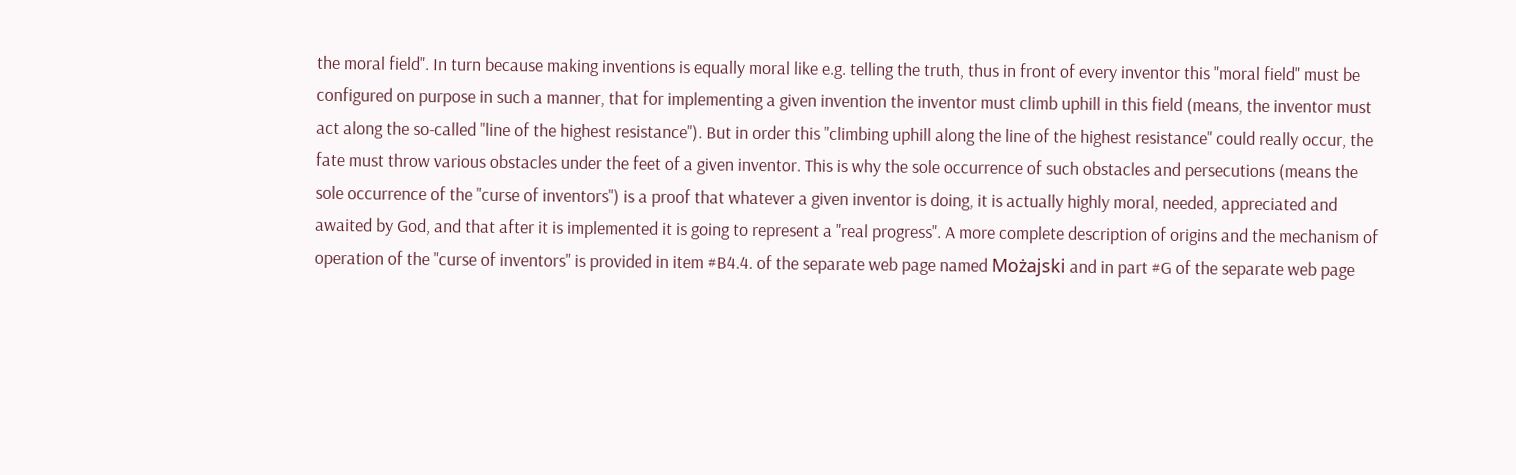the moral field". In turn because making inventions is equally moral like e.g. telling the truth, thus in front of every inventor this "moral field" must be configured on purpose in such a manner, that for implementing a given invention the inventor must climb uphill in this field (means, the inventor must act along the so-called "line of the highest resistance"). But in order this "climbing uphill along the line of the highest resistance" could really occur, the fate must throw various obstacles under the feet of a given inventor. This is why the sole occurrence of such obstacles and persecutions (means the sole occurrence of the "curse of inventors") is a proof that whatever a given inventor is doing, it is actually highly moral, needed, appreciated and awaited by God, and that after it is implemented it is going to represent a "real progress". A more complete description of origins and the mechanism of operation of the "curse of inventors" is provided in item #B4.4. of the separate web page named Możajski and in part #G of the separate web page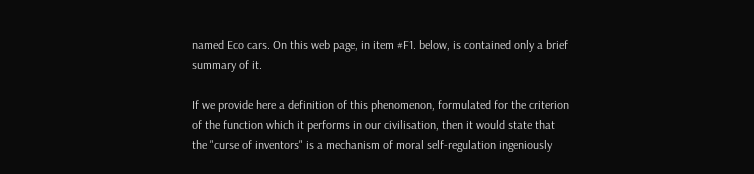named Eco cars. On this web page, in item #F1. below, is contained only a brief summary of it.

If we provide here a definition of this phenomenon, formulated for the criterion of the function which it performs in our civilisation, then it would state that the "curse of inventors" is a mechanism of moral self-regulation ingeniously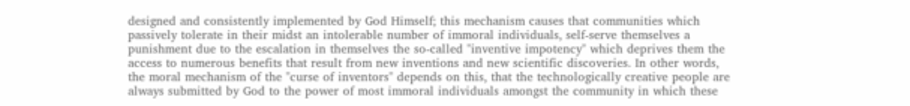designed and consistently implemented by God Himself; this mechanism causes that communities which passively tolerate in their midst an intolerable number of immoral individuals, self-serve themselves a punishment due to the escalation in themselves the so-called "inventive impotency" which deprives them the access to numerous benefits that result from new inventions and new scientific discoveries. In other words, the moral mechanism of the "curse of inventors" depends on this, that the technologically creative people are always submitted by God to the power of most immoral individuals amongst the community in which these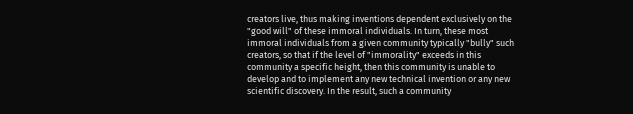creators live, thus making inventions dependent exclusively on the "good will" of these immoral individuals. In turn, these most immoral individuals from a given community typically "bully" such creators, so that if the level of "immorality" exceeds in this community a specific height, then this community is unable to develop and to implement any new technical invention or any new scientific discovery. In the result, such a community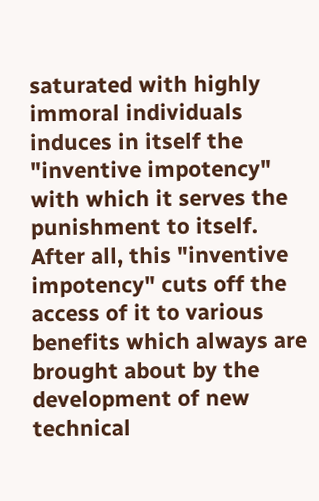saturated with highly immoral individuals induces in itself the "inventive impotency" with which it serves the punishment to itself. After all, this "inventive impotency" cuts off the access of it to various benefits which always are brought about by the development of new technical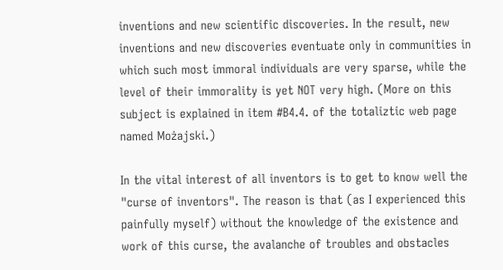inventions and new scientific discoveries. In the result, new inventions and new discoveries eventuate only in communities in which such most immoral individuals are very sparse, while the level of their immorality is yet NOT very high. (More on this subject is explained in item #B4.4. of the totaliztic web page named Możajski.)

In the vital interest of all inventors is to get to know well the "curse of inventors". The reason is that (as I experienced this painfully myself) without the knowledge of the existence and work of this curse, the avalanche of troubles and obstacles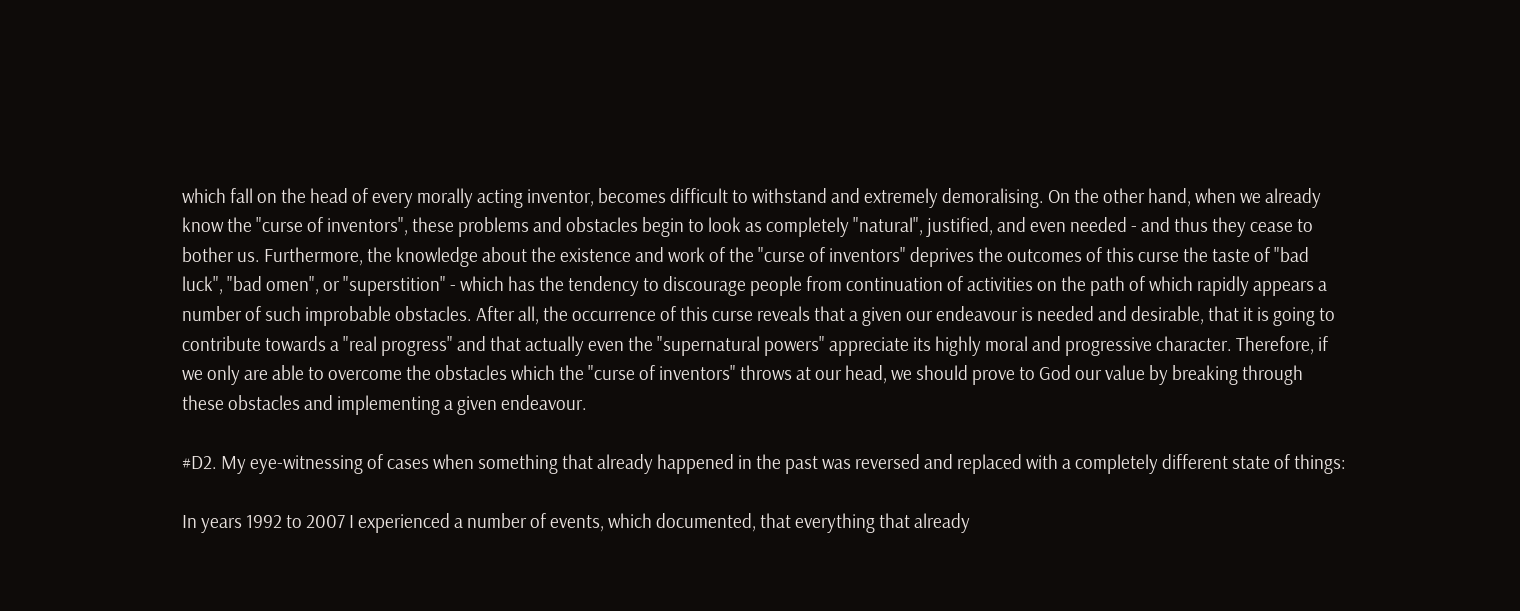which fall on the head of every morally acting inventor, becomes difficult to withstand and extremely demoralising. On the other hand, when we already know the "curse of inventors", these problems and obstacles begin to look as completely "natural", justified, and even needed - and thus they cease to bother us. Furthermore, the knowledge about the existence and work of the "curse of inventors" deprives the outcomes of this curse the taste of "bad luck", "bad omen", or "superstition" - which has the tendency to discourage people from continuation of activities on the path of which rapidly appears a number of such improbable obstacles. After all, the occurrence of this curse reveals that a given our endeavour is needed and desirable, that it is going to contribute towards a "real progress" and that actually even the "supernatural powers" appreciate its highly moral and progressive character. Therefore, if we only are able to overcome the obstacles which the "curse of inventors" throws at our head, we should prove to God our value by breaking through these obstacles and implementing a given endeavour.

#D2. My eye-witnessing of cases when something that already happened in the past was reversed and replaced with a completely different state of things:

In years 1992 to 2007 I experienced a number of events, which documented, that everything that already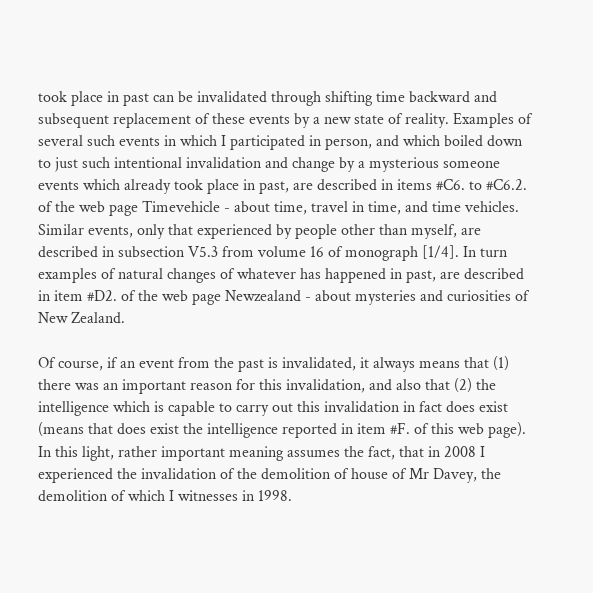took place in past can be invalidated through shifting time backward and subsequent replacement of these events by a new state of reality. Examples of several such events in which I participated in person, and which boiled down to just such intentional invalidation and change by a mysterious someone events which already took place in past, are described in items #C6. to #C6.2. of the web page Timevehicle - about time, travel in time, and time vehicles. Similar events, only that experienced by people other than myself, are described in subsection V5.3 from volume 16 of monograph [1/4]. In turn examples of natural changes of whatever has happened in past, are described in item #D2. of the web page Newzealand - about mysteries and curiosities of New Zealand.

Of course, if an event from the past is invalidated, it always means that (1) there was an important reason for this invalidation, and also that (2) the intelligence which is capable to carry out this invalidation in fact does exist (means that does exist the intelligence reported in item #F. of this web page). In this light, rather important meaning assumes the fact, that in 2008 I experienced the invalidation of the demolition of house of Mr Davey, the demolition of which I witnesses in 1998.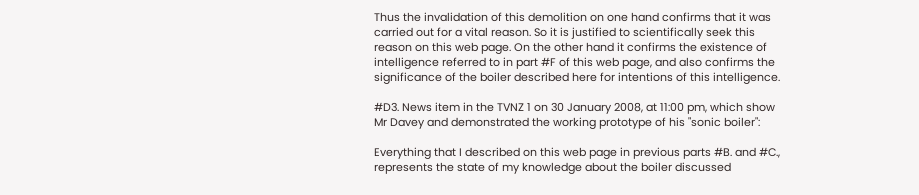Thus the invalidation of this demolition on one hand confirms that it was carried out for a vital reason. So it is justified to scientifically seek this reason on this web page. On the other hand it confirms the existence of intelligence referred to in part #F of this web page, and also confirms the significance of the boiler described here for intentions of this intelligence.

#D3. News item in the TVNZ 1 on 30 January 2008, at 11:00 pm, which show Mr Davey and demonstrated the working prototype of his "sonic boiler":

Everything that I described on this web page in previous parts #B. and #C., represents the state of my knowledge about the boiler discussed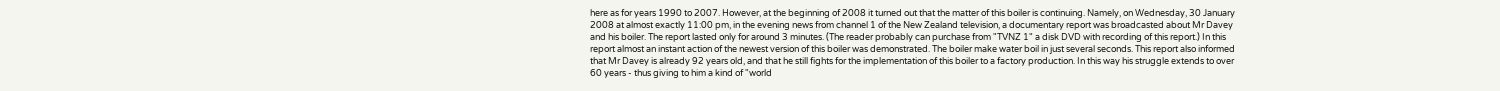here as for years 1990 to 2007. However, at the beginning of 2008 it turned out that the matter of this boiler is continuing. Namely, on Wednesday, 30 January 2008 at almost exactly 11:00 pm, in the evening news from channel 1 of the New Zealand television, a documentary report was broadcasted about Mr Davey and his boiler. The report lasted only for around 3 minutes. (The reader probably can purchase from "TVNZ 1" a disk DVD with recording of this report.) In this report almost an instant action of the newest version of this boiler was demonstrated. The boiler make water boil in just several seconds. This report also informed that Mr Davey is already 92 years old, and that he still fights for the implementation of this boiler to a factory production. In this way his struggle extends to over 60 years - thus giving to him a kind of "world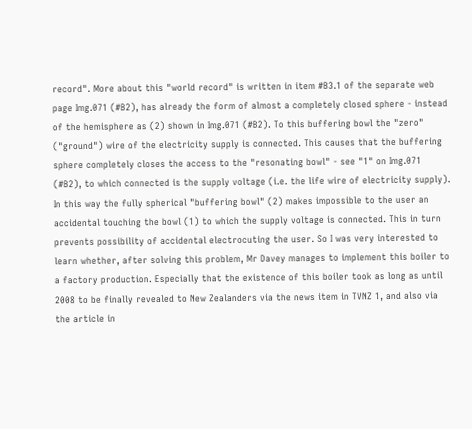record". More about this "world record" is written in item #B3.1 of the separate web page Img.071 (#B2), has already the form of almost a completely closed sphere - instead of the hemisphere as (2) shown in Img.071 (#B2). To this buffering bowl the "zero" ("ground") wire of the electricity supply is connected. This causes that the buffering sphere completely closes the access to the "resonating bowl" - see "1" on Img.071 (#B2), to which connected is the supply voltage (i.e. the life wire of electricity supply). In this way the fully spherical "buffering bowl" (2) makes impossible to the user an accidental touching the bowl (1) to which the supply voltage is connected. This in turn prevents possibility of accidental electrocuting the user. So I was very interested to learn whether, after solving this problem, Mr Davey manages to implement this boiler to a factory production. Especially that the existence of this boiler took as long as until 2008 to be finally revealed to New Zealanders via the news item in TVNZ 1, and also via the article in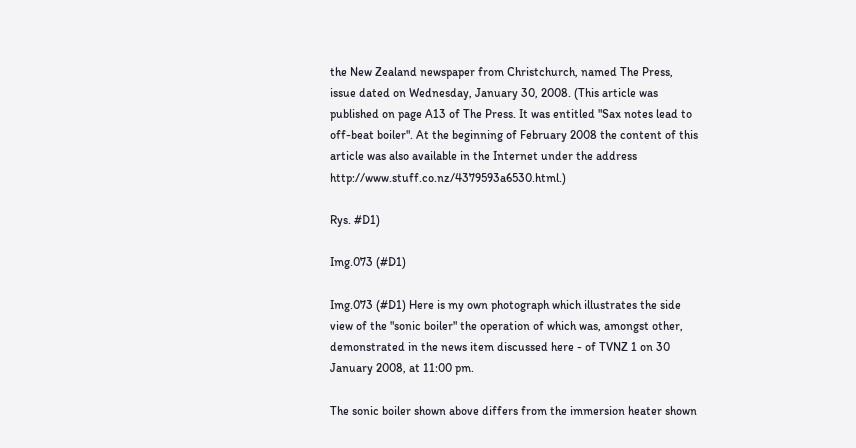the New Zealand newspaper from Christchurch, named The Press, issue dated on Wednesday, January 30, 2008. (This article was published on page A13 of The Press. It was entitled "Sax notes lead to off-beat boiler". At the beginning of February 2008 the content of this article was also available in the Internet under the address http://www.stuff.co.nz/4379593a6530.html.)

Rys. #D1)

Img.073 (#D1)

Img.073 (#D1) Here is my own photograph which illustrates the side view of the "sonic boiler" the operation of which was, amongst other, demonstrated in the news item discussed here - of TVNZ 1 on 30 January 2008, at 11:00 pm.

The sonic boiler shown above differs from the immersion heater shown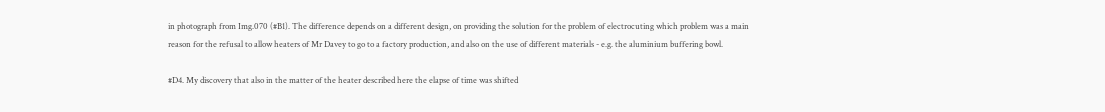in photograph from Img.070 (#B1). The difference depends on a different design, on providing the solution for the problem of electrocuting which problem was a main reason for the refusal to allow heaters of Mr Davey to go to a factory production, and also on the use of different materials - e.g. the aluminium buffering bowl.

#D4. My discovery that also in the matter of the heater described here the elapse of time was shifted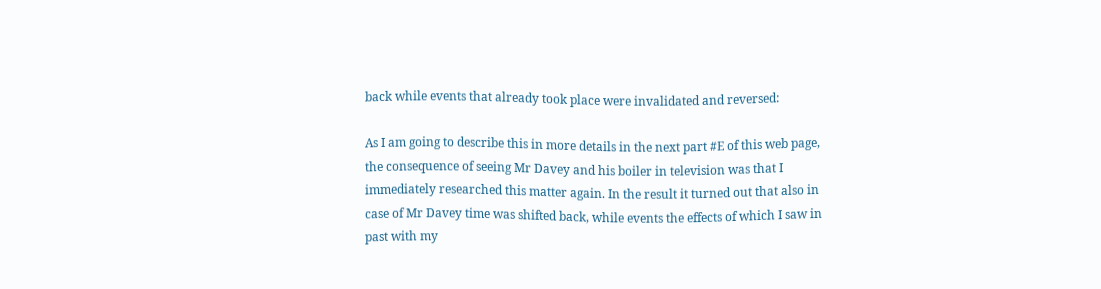back while events that already took place were invalidated and reversed:

As I am going to describe this in more details in the next part #E of this web page, the consequence of seeing Mr Davey and his boiler in television was that I immediately researched this matter again. In the result it turned out that also in case of Mr Davey time was shifted back, while events the effects of which I saw in past with my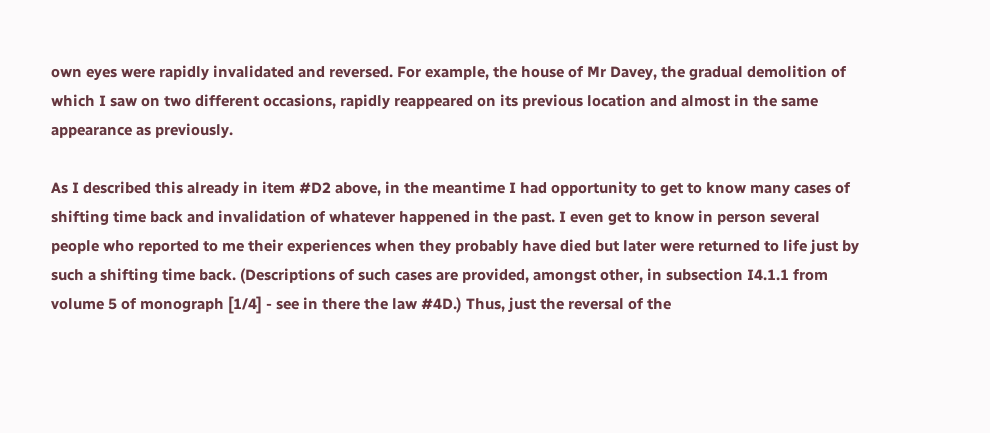own eyes were rapidly invalidated and reversed. For example, the house of Mr Davey, the gradual demolition of which I saw on two different occasions, rapidly reappeared on its previous location and almost in the same appearance as previously.

As I described this already in item #D2 above, in the meantime I had opportunity to get to know many cases of shifting time back and invalidation of whatever happened in the past. I even get to know in person several people who reported to me their experiences when they probably have died but later were returned to life just by such a shifting time back. (Descriptions of such cases are provided, amongst other, in subsection I4.1.1 from volume 5 of monograph [1/4] - see in there the law #4D.) Thus, just the reversal of the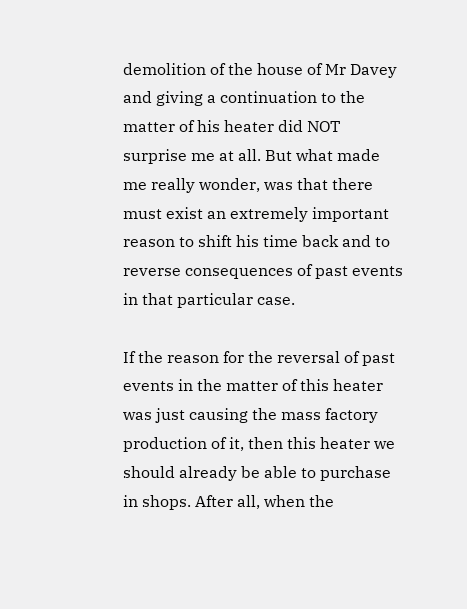demolition of the house of Mr Davey and giving a continuation to the matter of his heater did NOT surprise me at all. But what made me really wonder, was that there must exist an extremely important reason to shift his time back and to reverse consequences of past events in that particular case.

If the reason for the reversal of past events in the matter of this heater was just causing the mass factory production of it, then this heater we should already be able to purchase in shops. After all, when the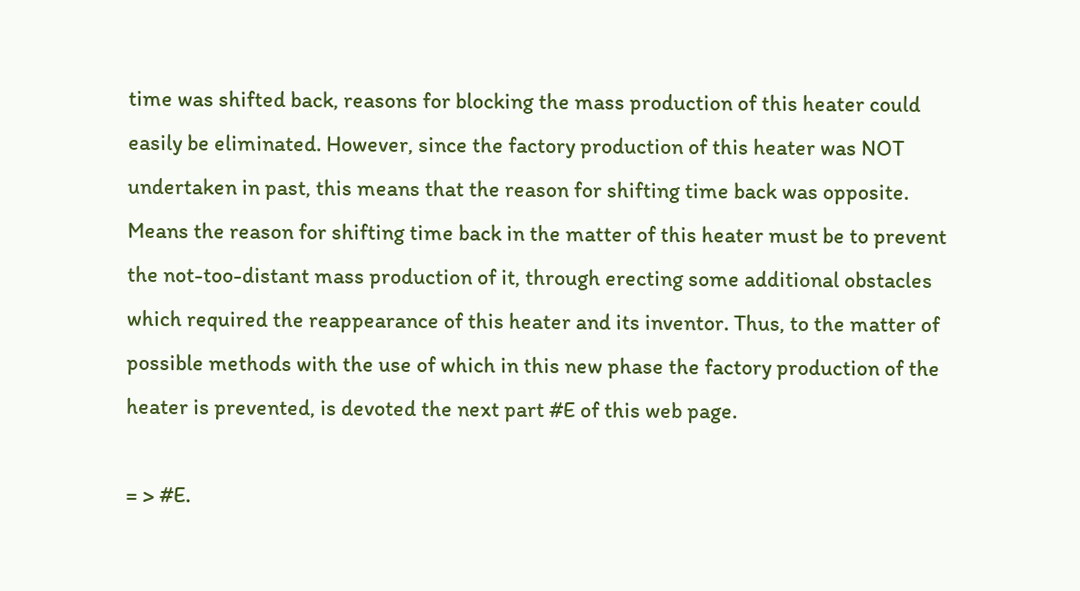time was shifted back, reasons for blocking the mass production of this heater could easily be eliminated. However, since the factory production of this heater was NOT undertaken in past, this means that the reason for shifting time back was opposite. Means the reason for shifting time back in the matter of this heater must be to prevent the not-too-distant mass production of it, through erecting some additional obstacles which required the reappearance of this heater and its inventor. Thus, to the matter of possible methods with the use of which in this new phase the factory production of the heater is prevented, is devoted the next part #E of this web page.

= > #E.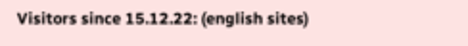Visitors since 15.12.22: (english sites)